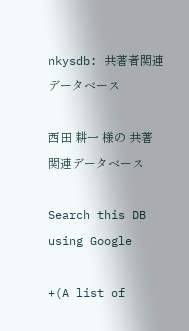nkysdb: 共著者関連データベース

西田 耕一 様の 共著関連データベース

Search this DB
using Google

+(A list of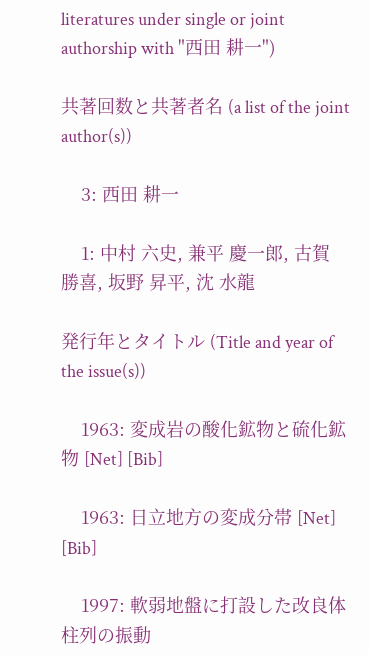literatures under single or joint authorship with "西田 耕一")

共著回数と共著者名 (a list of the joint author(s))

    3: 西田 耕一

    1: 中村 六史, 兼平 慶一郎, 古賀 勝喜, 坂野 昇平, 沈 水龍

発行年とタイトル (Title and year of the issue(s))

    1963: 変成岩の酸化鉱物と硫化鉱物 [Net] [Bib]

    1963: 日立地方の変成分帯 [Net] [Bib]

    1997: 軟弱地盤に打設した改良体柱列の振動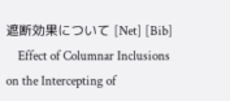遮断効果について [Net] [Bib]
    Effect of Columnar Inclusions on the Intercepting of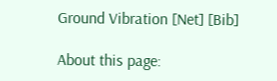Ground Vibration [Net] [Bib]

About this page: